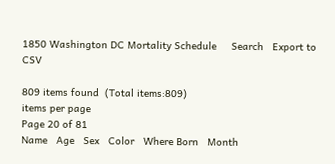1850 Washington DC Mortality Schedule     Search   Export to CSV

809 items found  (Total items:809)
items per page
Page 20 of 81
Name   Age   Sex   Color   Where Born   Month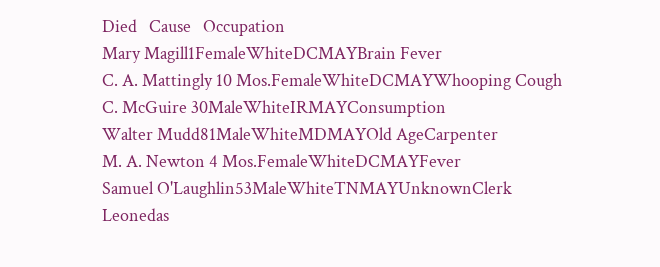Died   Cause   Occupation
Mary Magill1FemaleWhiteDCMAYBrain Fever
C. A. Mattingly 10 Mos.FemaleWhiteDCMAYWhooping Cough
C. McGuire 30MaleWhiteIRMAYConsumption
Walter Mudd81MaleWhiteMDMAYOld AgeCarpenter
M. A. Newton 4 Mos.FemaleWhiteDCMAYFever
Samuel O'Laughlin53MaleWhiteTNMAYUnknownClerk
Leonedas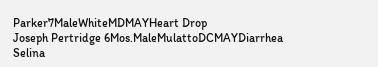Parker7MaleWhiteMDMAYHeart Drop
Joseph Pertridge 6Mos.MaleMulattoDCMAYDiarrhea
Selina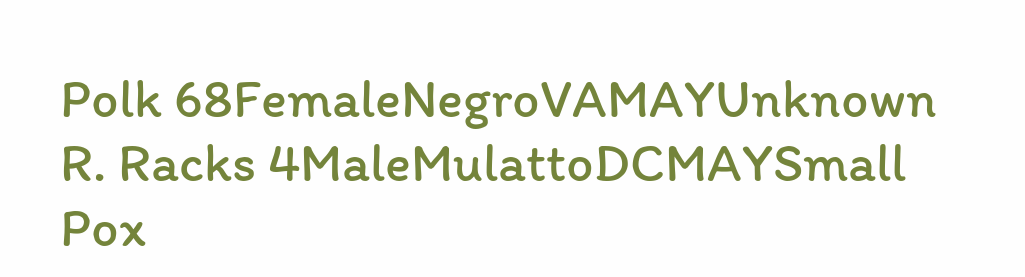Polk 68FemaleNegroVAMAYUnknown
R. Racks 4MaleMulattoDCMAYSmall Pox